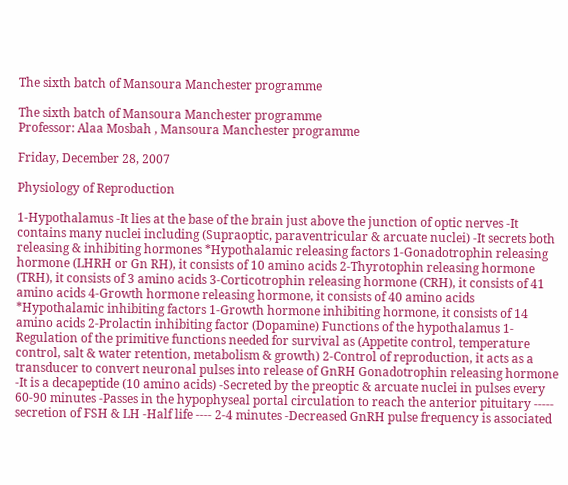The sixth batch of Mansoura Manchester programme

The sixth batch of Mansoura Manchester programme
Professor: Alaa Mosbah , Mansoura Manchester programme

Friday, December 28, 2007

Physiology of Reproduction

1-Hypothalamus -It lies at the base of the brain just above the junction of optic nerves -It contains many nuclei including (Supraoptic, paraventricular & arcuate nuclei) -It secrets both releasing & inhibiting hormones *Hypothalamic releasing factors 1-Gonadotrophin releasing hormone (LHRH or Gn RH), it consists of 10 amino acids 2-Thyrotophin releasing hormone (TRH), it consists of 3 amino acids 3-Corticotrophin releasing hormone (CRH), it consists of 41 amino acids 4-Growth hormone releasing hormone, it consists of 40 amino acids *Hypothalamic inhibiting factors 1-Growth hormone inhibiting hormone, it consists of 14 amino acids 2-Prolactin inhibiting factor (Dopamine) Functions of the hypothalamus 1-Regulation of the primitive functions needed for survival as (Appetite control, temperature control, salt & water retention, metabolism & growth) 2-Control of reproduction, it acts as a transducer to convert neuronal pulses into release of GnRH Gonadotrophin releasing hormone -It is a decapeptide (10 amino acids) -Secreted by the preoptic & arcuate nuclei in pulses every 60-90 minutes -Passes in the hypophyseal portal circulation to reach the anterior pituitary ----- secretion of FSH & LH -Half life ---- 2-4 minutes -Decreased GnRH pulse frequency is associated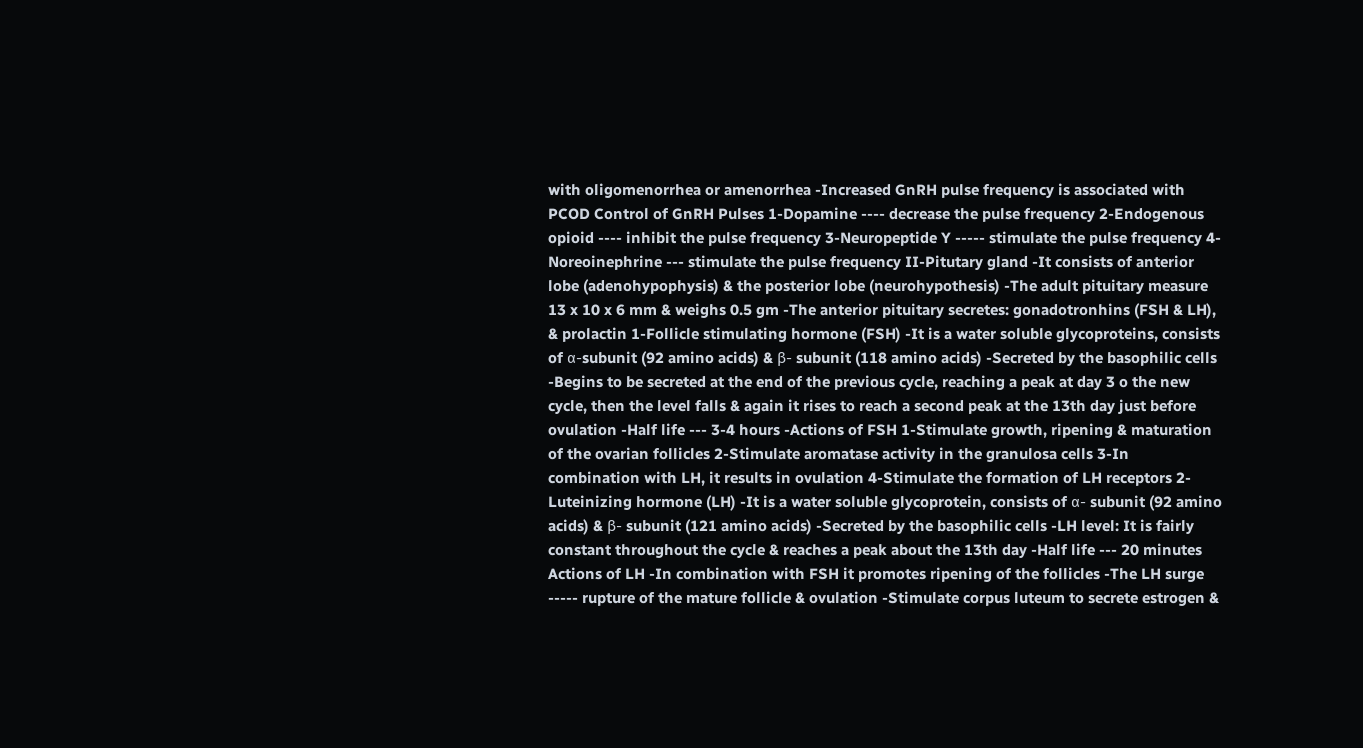with oligomenorrhea or amenorrhea -Increased GnRH pulse frequency is associated with PCOD Control of GnRH Pulses 1-Dopamine ---- decrease the pulse frequency 2-Endogenous opioid ---- inhibit the pulse frequency 3-Neuropeptide Y ----- stimulate the pulse frequency 4-Noreoinephrine --- stimulate the pulse frequency II-Pitutary gland -It consists of anterior lobe (adenohypophysis) & the posterior lobe (neurohypothesis) -The adult pituitary measure 13 x 10 x 6 mm & weighs 0.5 gm -The anterior pituitary secretes: gonadotronhins (FSH & LH), & prolactin 1-Follicle stimulating hormone (FSH) -It is a water soluble glycoproteins, consists of α-subunit (92 amino acids) & β- subunit (118 amino acids) -Secreted by the basophilic cells -Begins to be secreted at the end of the previous cycle, reaching a peak at day 3 o the new cycle, then the level falls & again it rises to reach a second peak at the 13th day just before ovulation -Half life --- 3-4 hours -Actions of FSH 1-Stimulate growth, ripening & maturation of the ovarian follicles 2-Stimulate aromatase activity in the granulosa cells 3-In combination with LH, it results in ovulation 4-Stimulate the formation of LH receptors 2-Luteinizing hormone (LH) -It is a water soluble glycoprotein, consists of α- subunit (92 amino acids) & β- subunit (121 amino acids) -Secreted by the basophilic cells -LH level: It is fairly constant throughout the cycle & reaches a peak about the 13th day -Half life --- 20 minutes Actions of LH -In combination with FSH it promotes ripening of the follicles -The LH surge ----- rupture of the mature follicle & ovulation -Stimulate corpus luteum to secrete estrogen &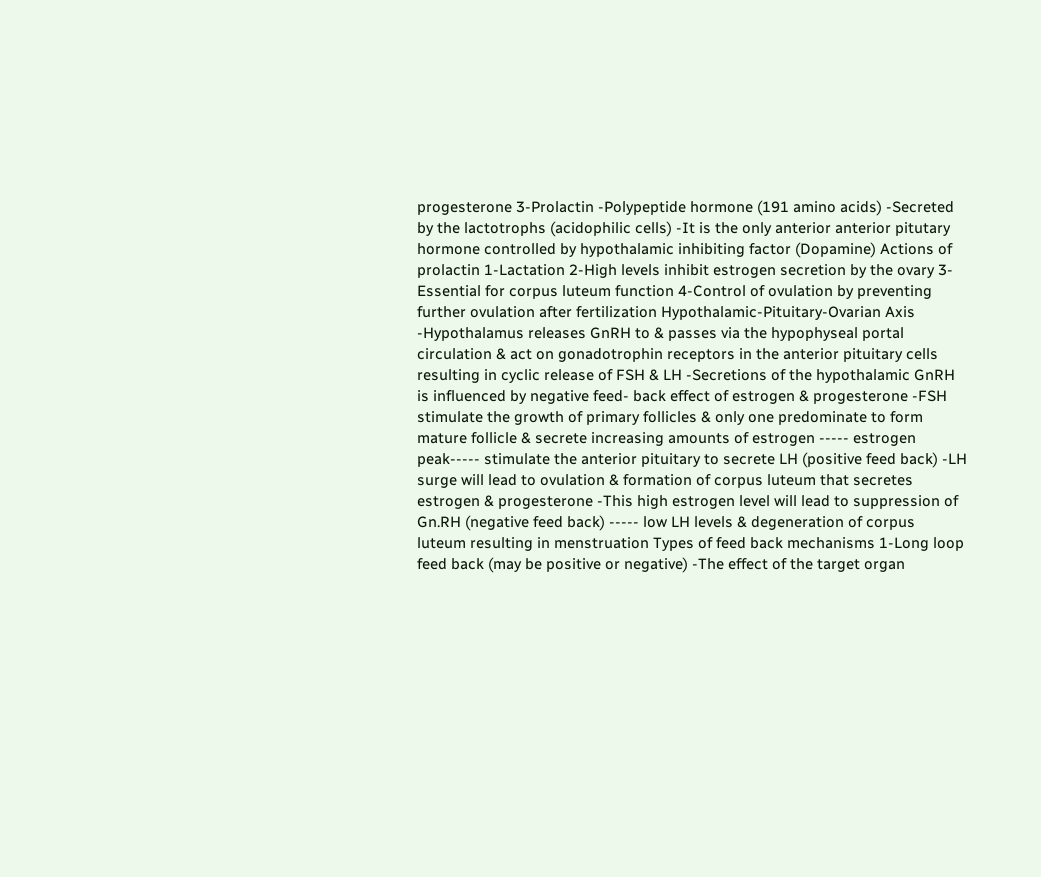progesterone 3-Prolactin -Polypeptide hormone (191 amino acids) -Secreted by the lactotrophs (acidophilic cells) -It is the only anterior anterior pitutary hormone controlled by hypothalamic inhibiting factor (Dopamine) Actions of prolactin 1-Lactation 2-High levels inhibit estrogen secretion by the ovary 3-Essential for corpus luteum function 4-Control of ovulation by preventing further ovulation after fertilization Hypothalamic-Pituitary-Ovarian Axis -Hypothalamus releases GnRH to & passes via the hypophyseal portal circulation & act on gonadotrophin receptors in the anterior pituitary cells resulting in cyclic release of FSH & LH -Secretions of the hypothalamic GnRH is influenced by negative feed- back effect of estrogen & progesterone -FSH stimulate the growth of primary follicles & only one predominate to form mature follicle & secrete increasing amounts of estrogen ----- estrogen peak----- stimulate the anterior pituitary to secrete LH (positive feed back) -LH surge will lead to ovulation & formation of corpus luteum that secretes estrogen & progesterone -This high estrogen level will lead to suppression of Gn.RH (negative feed back) ----- low LH levels & degeneration of corpus luteum resulting in menstruation Types of feed back mechanisms 1-Long loop feed back (may be positive or negative) -The effect of the target organ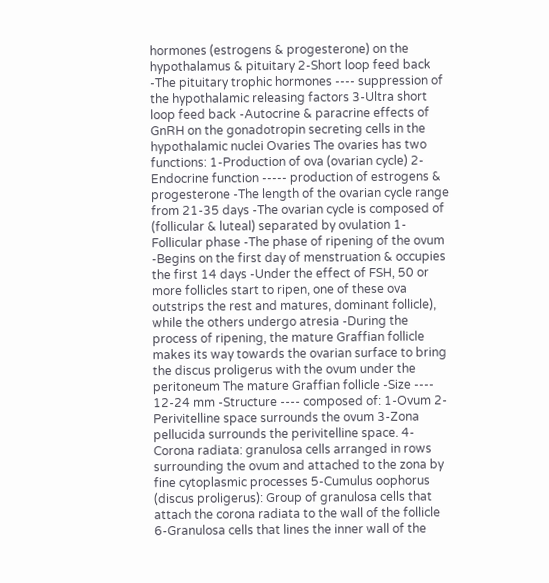hormones (estrogens & progesterone) on the hypothalamus & pituitary 2-Short loop feed back -The pituitary trophic hormones ---- suppression of the hypothalamic releasing factors 3-Ultra short loop feed back -Autocrine & paracrine effects of GnRH on the gonadotropin secreting cells in the hypothalamic nuclei Ovaries The ovaries has two functions: 1-Production of ova (ovarian cycle) 2-Endocrine function ----- production of estrogens & progesterone -The length of the ovarian cycle range from 21-35 days -The ovarian cycle is composed of (follicular & luteal) separated by ovulation 1- Follicular phase -The phase of ripening of the ovum -Begins on the first day of menstruation & occupies the first 14 days -Under the effect of FSH, 50 or more follicles start to ripen, one of these ova outstrips the rest and matures, dominant follicle), while the others undergo atresia -During the process of ripening, the mature Graffian follicle makes its way towards the ovarian surface to bring the discus proligerus with the ovum under the peritoneum The mature Graffian follicle -Size ---- 12-24 mm -Structure ---- composed of: 1-Ovum 2-Perivitelline space surrounds the ovum 3-Zona pellucida surrounds the perivitelline space. 4-Corona radiata: granulosa cells arranged in rows surrounding the ovum and attached to the zona by fine cytoplasmic processes 5-Cumulus oophorus (discus proligerus): Group of granulosa cells that attach the corona radiata to the wall of the follicle 6-Granulosa cells that lines the inner wall of the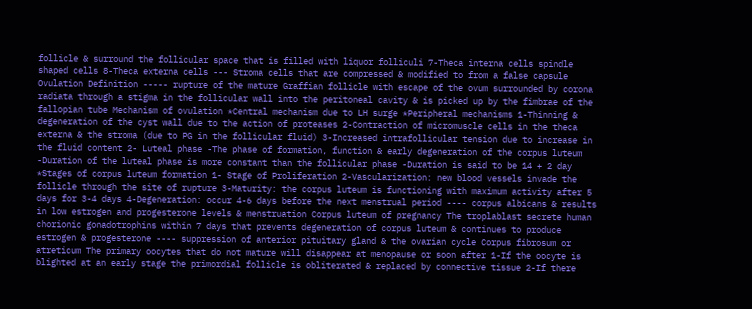follicle & surround the follicular space that is filled with liquor folliculi 7-Theca interna cells spindle shaped cells 8-Theca externa cells --- Stroma cells that are compressed & modified to from a false capsule Ovulation Definition ----- rupture of the mature Graffian follicle with escape of the ovum surrounded by corona radiata through a stigma in the follicular wall into the peritoneal cavity & is picked up by the fimbrae of the fallopian tube Mechanism of ovulation *Central mechanism due to LH surge *Peripheral mechanisms 1-Thinning & degeneration of the cyst wall due to the action of proteases 2-Contraction of micromuscle cells in the theca externa & the stroma (due to PG in the follicular fluid) 3-Increased intrafollicular tension due to increase in the fluid content 2- Luteal phase -The phase of formation, function & early degeneration of the corpus luteum -Duration of the luteal phase is more constant than the follicular phase -Duration is said to be 14 + 2 day *Stages of corpus luteum formation 1- Stage of Proliferation 2-Vascularization: new blood vessels invade the follicle through the site of rupture 3-Maturity: the corpus luteum is functioning with maximum activity after 5 days for 3-4 days 4-Degeneration: occur 4-6 days before the next menstrual period ---- corpus albicans & results in low estrogen and progesterone levels & menstruation Corpus luteum of pregnancy The troplablast secrete human chorionic gonadotrophins within 7 days that prevents degeneration of corpus luteum & continues to produce estrogen & progesterone ---- suppression of anterior pituitary gland & the ovarian cycle Corpus fibrosum or atreticum The primary oocytes that do not mature will disappear at menopause or soon after 1-If the oocyte is blighted at an early stage the primordial follicle is obliterated & replaced by connective tissue 2-If there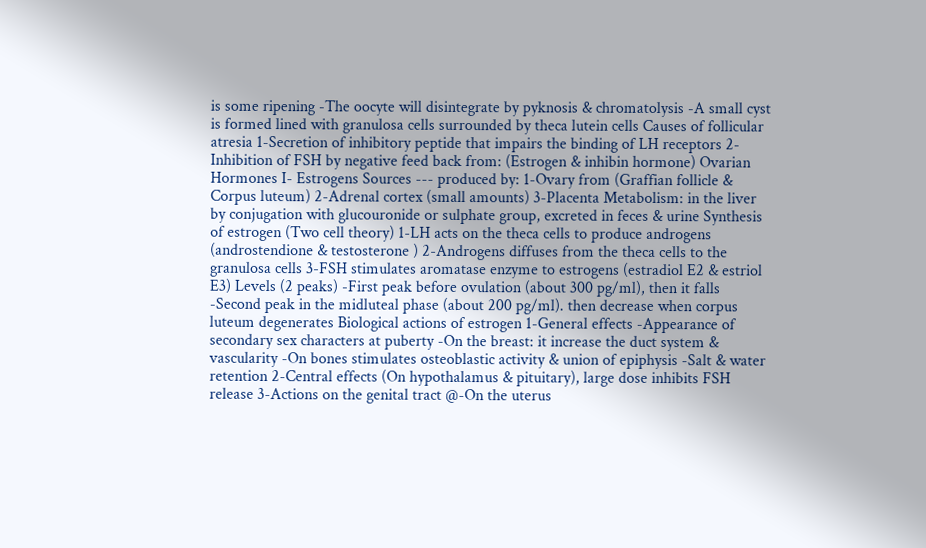is some ripening -The oocyte will disintegrate by pyknosis & chromatolysis -A small cyst is formed lined with granulosa cells surrounded by theca lutein cells Causes of follicular atresia 1-Secretion of inhibitory peptide that impairs the binding of LH receptors 2-Inhibition of FSH by negative feed back from: (Estrogen & inhibin hormone) Ovarian Hormones I- Estrogens Sources --- produced by: 1-Ovary from (Graffian follicle & Corpus luteum) 2-Adrenal cortex (small amounts) 3-Placenta Metabolism: in the liver by conjugation with glucouronide or sulphate group, excreted in feces & urine Synthesis of estrogen (Two cell theory) 1-LH acts on the theca cells to produce androgens (androstendione & testosterone ) 2-Androgens diffuses from the theca cells to the granulosa cells 3-FSH stimulates aromatase enzyme to estrogens (estradiol E2 & estriol E3) Levels (2 peaks) -First peak before ovulation (about 300 pg/ml), then it falls -Second peak in the midluteal phase (about 200 pg/ml). then decrease when corpus luteum degenerates Biological actions of estrogen 1-General effects -Appearance of secondary sex characters at puberty -On the breast: it increase the duct system & vascularity -On bones stimulates osteoblastic activity & union of epiphysis -Salt & water retention 2-Central effects (On hypothalamus & pituitary), large dose inhibits FSH release 3-Actions on the genital tract @-On the uterus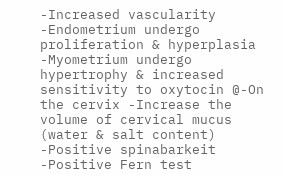-Increased vascularity -Endometrium undergo proliferation & hyperplasia -Myometrium undergo hypertrophy & increased sensitivity to oxytocin @-On the cervix -Increase the volume of cervical mucus (water & salt content) -Positive spinabarkeit -Positive Fern test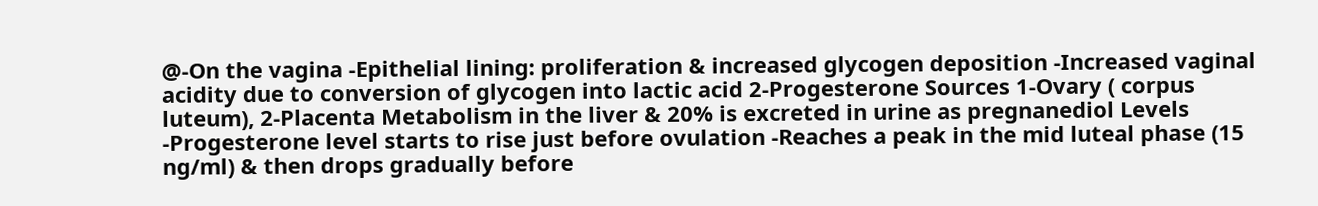@-On the vagina -Epithelial lining: proliferation & increased glycogen deposition -Increased vaginal acidity due to conversion of glycogen into lactic acid 2-Progesterone Sources 1-Ovary ( corpus luteum), 2-Placenta Metabolism in the liver & 20% is excreted in urine as pregnanediol Levels -Progesterone level starts to rise just before ovulation -Reaches a peak in the mid luteal phase (15 ng/ml) & then drops gradually before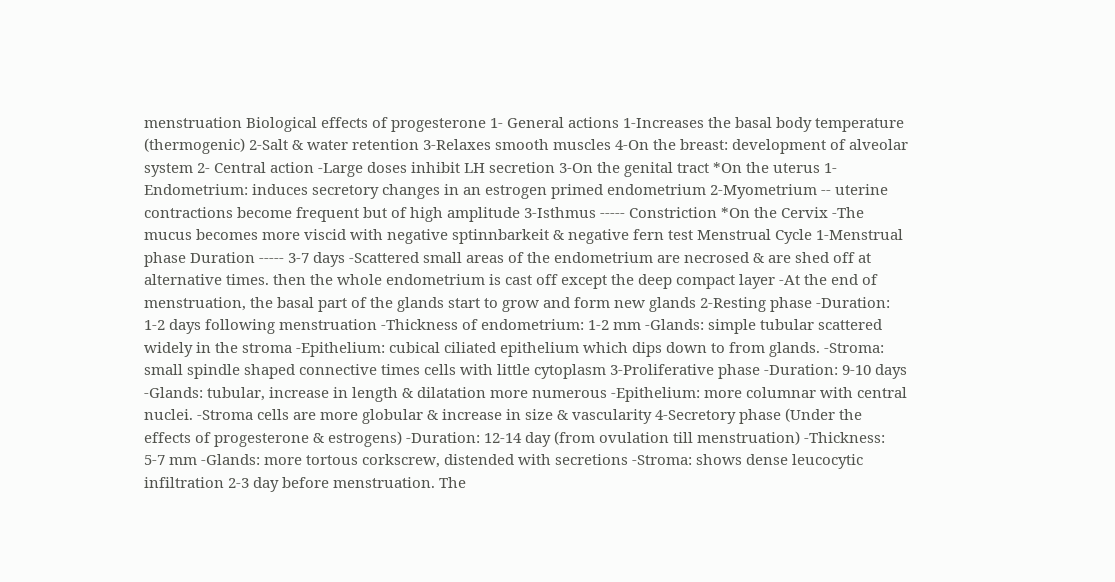menstruation Biological effects of progesterone 1- General actions 1-Increases the basal body temperature (thermogenic) 2-Salt & water retention 3-Relaxes smooth muscles 4-On the breast: development of alveolar system 2- Central action -Large doses inhibit LH secretion 3-On the genital tract *On the uterus 1- Endometrium: induces secretory changes in an estrogen primed endometrium 2-Myometrium -- uterine contractions become frequent but of high amplitude 3-Isthmus ----- Constriction *On the Cervix -The mucus becomes more viscid with negative sptinnbarkeit & negative fern test Menstrual Cycle 1-Menstrual phase Duration ----- 3-7 days -Scattered small areas of the endometrium are necrosed & are shed off at alternative times. then the whole endometrium is cast off except the deep compact layer -At the end of menstruation, the basal part of the glands start to grow and form new glands 2-Resting phase -Duration: 1-2 days following menstruation -Thickness of endometrium: 1-2 mm -Glands: simple tubular scattered widely in the stroma -Epithelium: cubical ciliated epithelium which dips down to from glands. -Stroma: small spindle shaped connective times cells with little cytoplasm 3-Proliferative phase -Duration: 9-10 days -Glands: tubular, increase in length & dilatation more numerous -Epithelium: more columnar with central nuclei. -Stroma cells are more globular & increase in size & vascularity 4-Secretory phase (Under the effects of progesterone & estrogens) -Duration: 12-14 day (from ovulation till menstruation) -Thickness: 5-7 mm -Glands: more tortous corkscrew, distended with secretions -Stroma: shows dense leucocytic infiltration 2-3 day before menstruation. The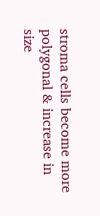stroma cells become more polygonal & increase in size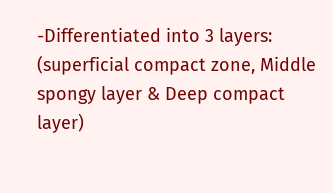-Differentiated into 3 layers: (superficial compact zone, Middle spongy layer & Deep compact layer)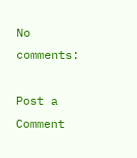No comments:

Post a Comment